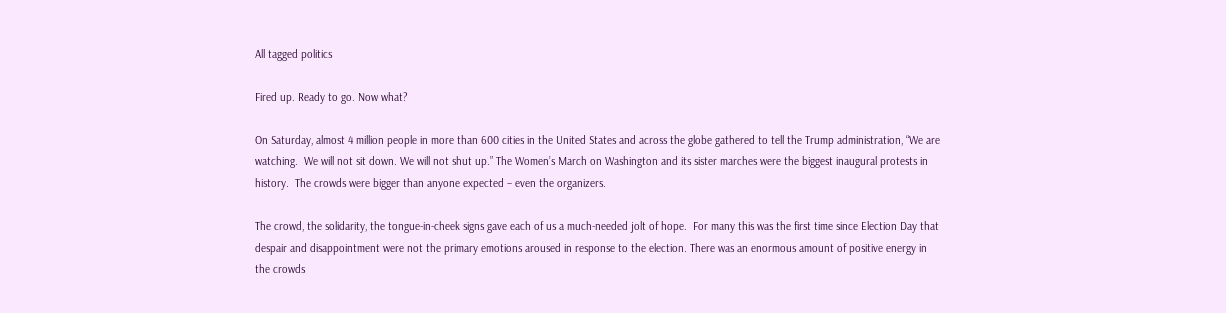All tagged politics

Fired up. Ready to go. Now what?

On Saturday, almost 4 million people in more than 600 cities in the United States and across the globe gathered to tell the Trump administration, “We are watching.  We will not sit down. We will not shut up.” The Women’s March on Washington and its sister marches were the biggest inaugural protests in history.  The crowds were bigger than anyone expected – even the organizers.

The crowd, the solidarity, the tongue-in-cheek signs gave each of us a much-needed jolt of hope.  For many this was the first time since Election Day that despair and disappointment were not the primary emotions aroused in response to the election. There was an enormous amount of positive energy in the crowds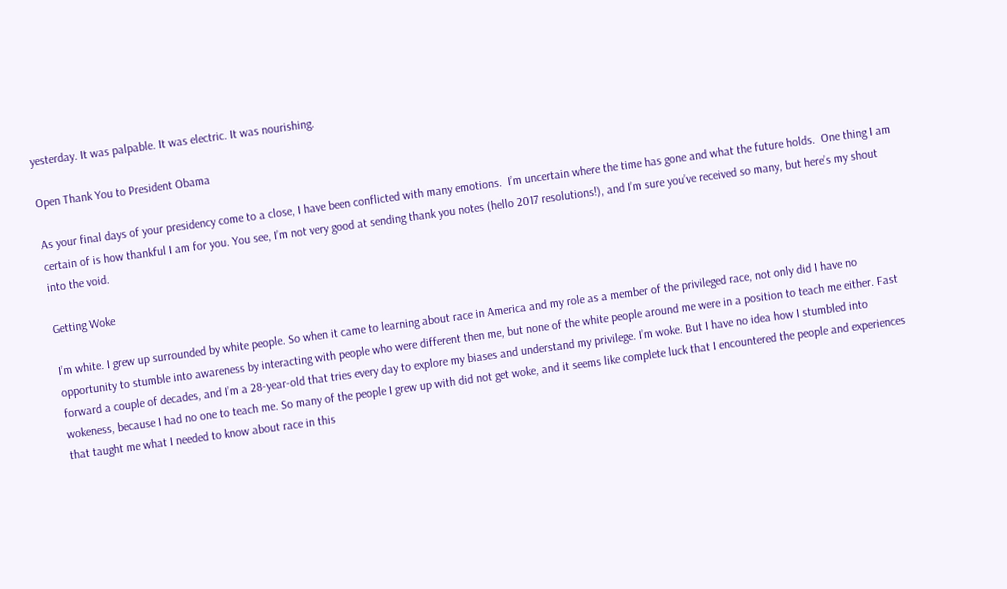yesterday. It was palpable. It was electric. It was nourishing.

Open Thank You to President Obama

As your final days of your presidency come to a close, I have been conflicted with many emotions.  I’m uncertain where the time has gone and what the future holds.  One thing I am certain of is how thankful I am for you. You see, I’m not very good at sending thank you notes (hello 2017 resolutions!), and I’m sure you’ve received so many, but here’s my shout into the void.

Getting Woke

I’m white. I grew up surrounded by white people. So when it came to learning about race in America and my role as a member of the privileged race, not only did I have no opportunity to stumble into awareness by interacting with people who were different then me, but none of the white people around me were in a position to teach me either. Fast forward a couple of decades, and I’m a 28-year-old that tries every day to explore my biases and understand my privilege. I’m woke. But I have no idea how I stumbled into wokeness, because I had no one to teach me. So many of the people I grew up with did not get woke, and it seems like complete luck that I encountered the people and experiences that taught me what I needed to know about race in this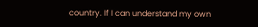country. If I can understand my own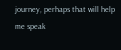journey, perhaps that will help me speak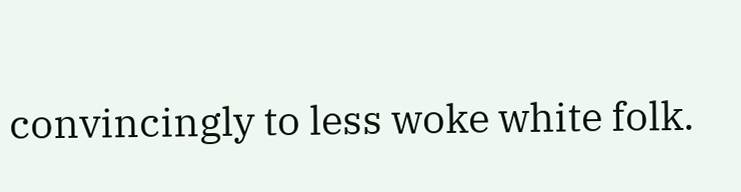convincingly to less woke white folk.